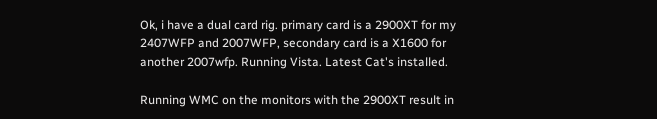Ok, i have a dual card rig. primary card is a 2900XT for my 2407WFP and 2007WFP, secondary card is a X1600 for another 2007wfp. Running Vista. Latest Cat's installed.

Running WMC on the monitors with the 2900XT result in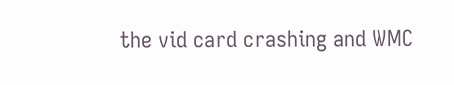the vid card crashing and WMC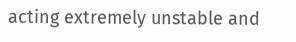acting extremely unstable and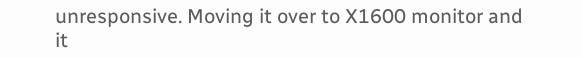unresponsive. Moving it over to X1600 monitor and it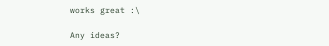works great :\

Any ideas?